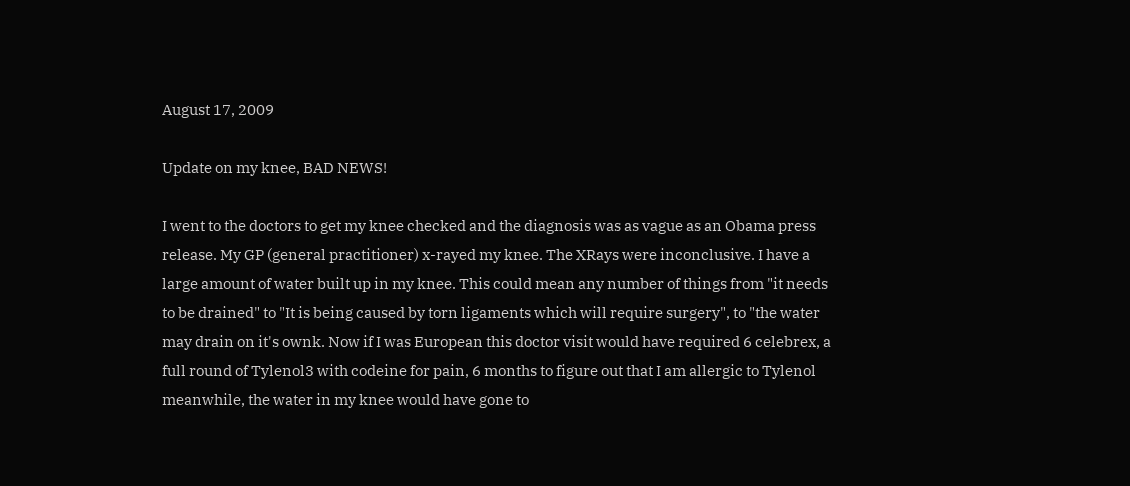August 17, 2009

Update on my knee, BAD NEWS!

I went to the doctors to get my knee checked and the diagnosis was as vague as an Obama press release. My GP (general practitioner) x-rayed my knee. The XRays were inconclusive. I have a large amount of water built up in my knee. This could mean any number of things from "it needs to be drained" to "It is being caused by torn ligaments which will require surgery", to "the water may drain on it's ownk. Now if I was European this doctor visit would have required 6 celebrex, a full round of Tylenol3 with codeine for pain, 6 months to figure out that I am allergic to Tylenol meanwhile, the water in my knee would have gone to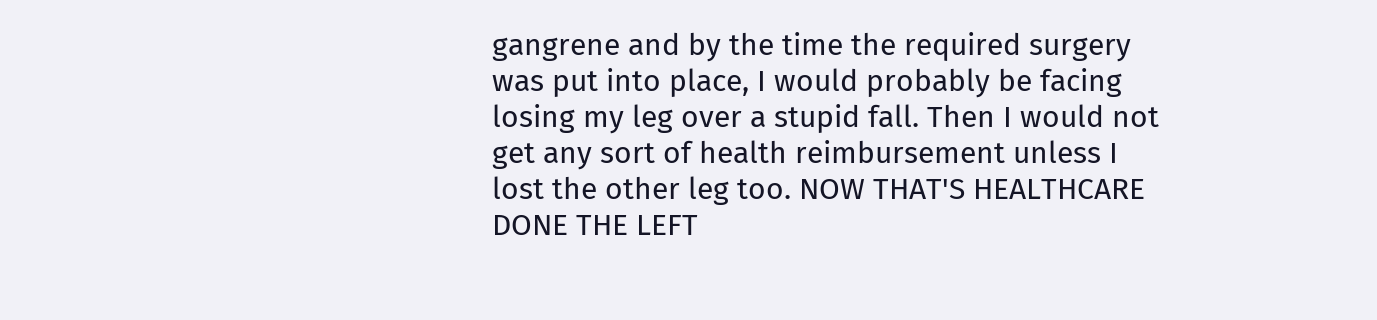gangrene and by the time the required surgery was put into place, I would probably be facing losing my leg over a stupid fall. Then I would not get any sort of health reimbursement unless I lost the other leg too. NOW THAT'S HEALTHCARE DONE THE LEFT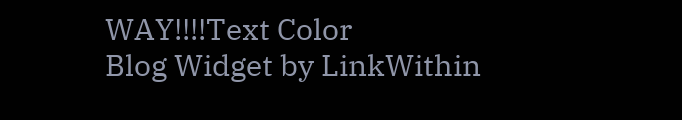WAY!!!!Text Color
Blog Widget by LinkWithin